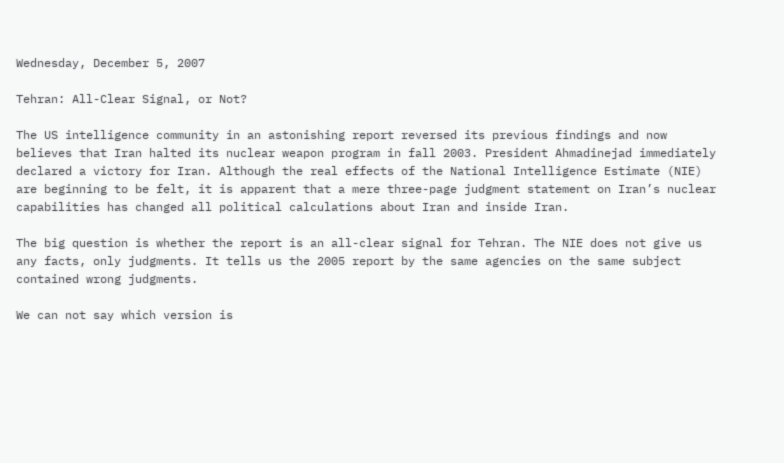Wednesday, December 5, 2007

Tehran: All-Clear Signal, or Not?

The US intelligence community in an astonishing report reversed its previous findings and now believes that Iran halted its nuclear weapon program in fall 2003. President Ahmadinejad immediately declared a victory for Iran. Although the real effects of the National Intelligence Estimate (NIE) are beginning to be felt, it is apparent that a mere three-page judgment statement on Iran’s nuclear capabilities has changed all political calculations about Iran and inside Iran.

The big question is whether the report is an all-clear signal for Tehran. The NIE does not give us any facts, only judgments. It tells us the 2005 report by the same agencies on the same subject contained wrong judgments.

We can not say which version is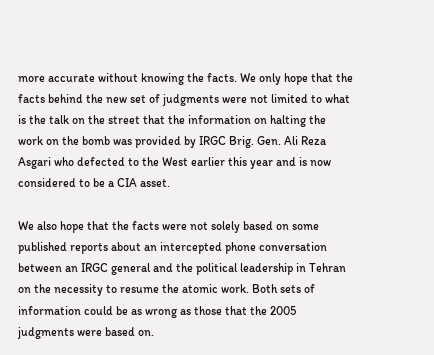more accurate without knowing the facts. We only hope that the facts behind the new set of judgments were not limited to what is the talk on the street that the information on halting the work on the bomb was provided by IRGC Brig. Gen. Ali Reza Asgari who defected to the West earlier this year and is now considered to be a CIA asset.

We also hope that the facts were not solely based on some published reports about an intercepted phone conversation between an IRGC general and the political leadership in Tehran on the necessity to resume the atomic work. Both sets of information could be as wrong as those that the 2005 judgments were based on.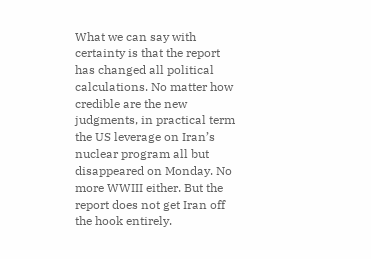What we can say with certainty is that the report has changed all political calculations. No matter how credible are the new judgments, in practical term the US leverage on Iran’s nuclear program all but disappeared on Monday. No more WWIII either. But the report does not get Iran off the hook entirely.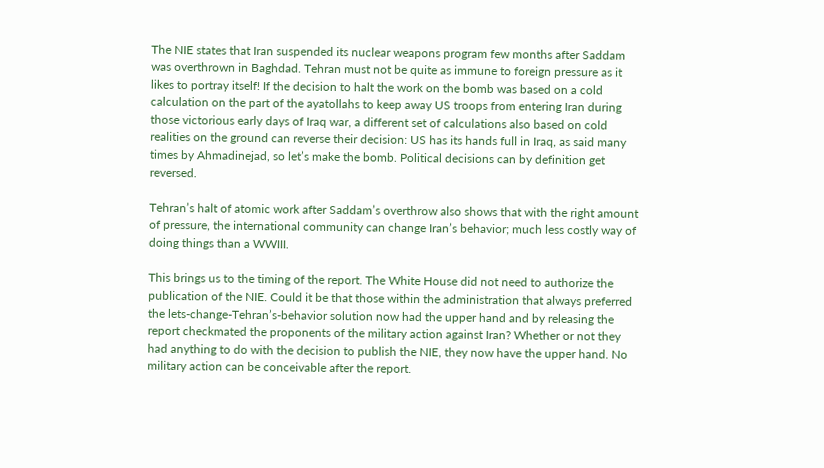The NIE states that Iran suspended its nuclear weapons program few months after Saddam was overthrown in Baghdad. Tehran must not be quite as immune to foreign pressure as it likes to portray itself! If the decision to halt the work on the bomb was based on a cold calculation on the part of the ayatollahs to keep away US troops from entering Iran during those victorious early days of Iraq war, a different set of calculations also based on cold realities on the ground can reverse their decision: US has its hands full in Iraq, as said many times by Ahmadinejad, so let’s make the bomb. Political decisions can by definition get reversed.

Tehran’s halt of atomic work after Saddam’s overthrow also shows that with the right amount of pressure, the international community can change Iran’s behavior; much less costly way of doing things than a WWIII.

This brings us to the timing of the report. The White House did not need to authorize the publication of the NIE. Could it be that those within the administration that always preferred the lets-change-Tehran’s-behavior solution now had the upper hand and by releasing the report checkmated the proponents of the military action against Iran? Whether or not they had anything to do with the decision to publish the NIE, they now have the upper hand. No military action can be conceivable after the report.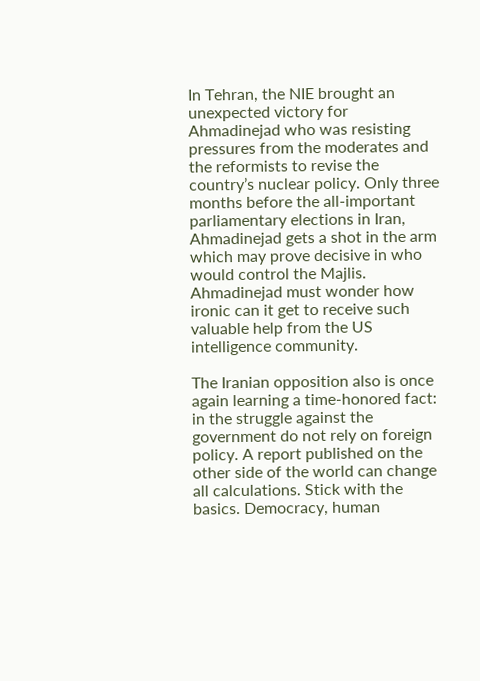In Tehran, the NIE brought an unexpected victory for Ahmadinejad who was resisting pressures from the moderates and the reformists to revise the country’s nuclear policy. Only three months before the all-important parliamentary elections in Iran, Ahmadinejad gets a shot in the arm which may prove decisive in who would control the Majlis. Ahmadinejad must wonder how ironic can it get to receive such valuable help from the US intelligence community.

The Iranian opposition also is once again learning a time-honored fact: in the struggle against the government do not rely on foreign policy. A report published on the other side of the world can change all calculations. Stick with the basics. Democracy, human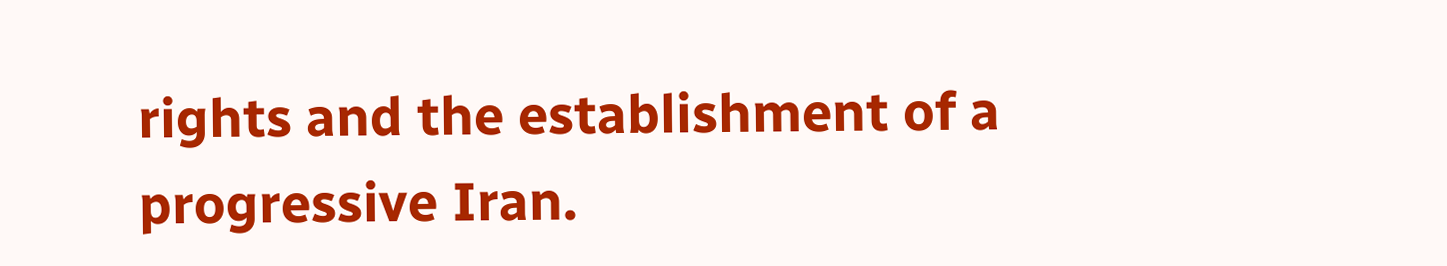rights and the establishment of a progressive Iran.